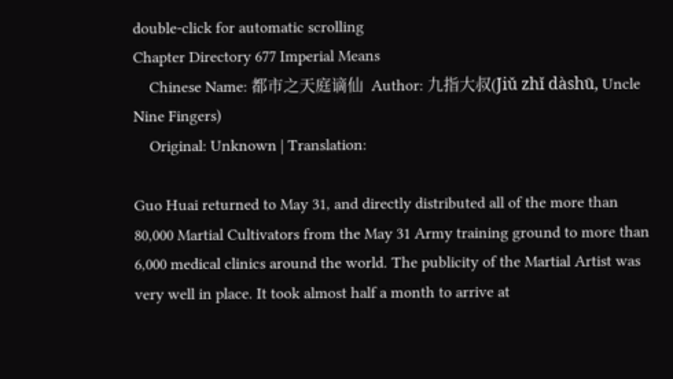double-click for automatic scrolling
Chapter Directory 677 Imperial Means
    Chinese Name: 都市之天庭谪仙  Author: 九指大叔(Jiǔ zhǐ dàshū, Uncle Nine Fingers)
    Original: Unknown | Translation:

Guo Huai returned to May 31, and directly distributed all of the more than 80,000 Martial Cultivators from the May 31 Army training ground to more than 6,000 medical clinics around the world. The publicity of the Martial Artist was very well in place. It took almost half a month to arrive at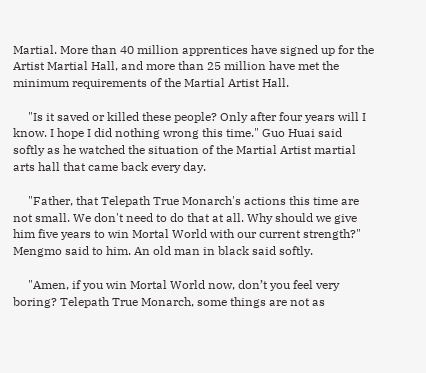Martial. More than 40 million apprentices have signed up for the Artist Martial Hall, and more than 25 million have met the minimum requirements of the Martial Artist Hall.

     "Is it saved or killed these people? Only after four years will I know. I hope I did nothing wrong this time." Guo Huai said softly as he watched the situation of the Martial Artist martial arts hall that came back every day.

     "Father, that Telepath True Monarch's actions this time are not small. We don't need to do that at all. Why should we give him five years to win Mortal World with our current strength?" Mengmo said to him. An old man in black said softly.

     "Amen, if you win Mortal World now, don’t you feel very boring? Telepath True Monarch, some things are not as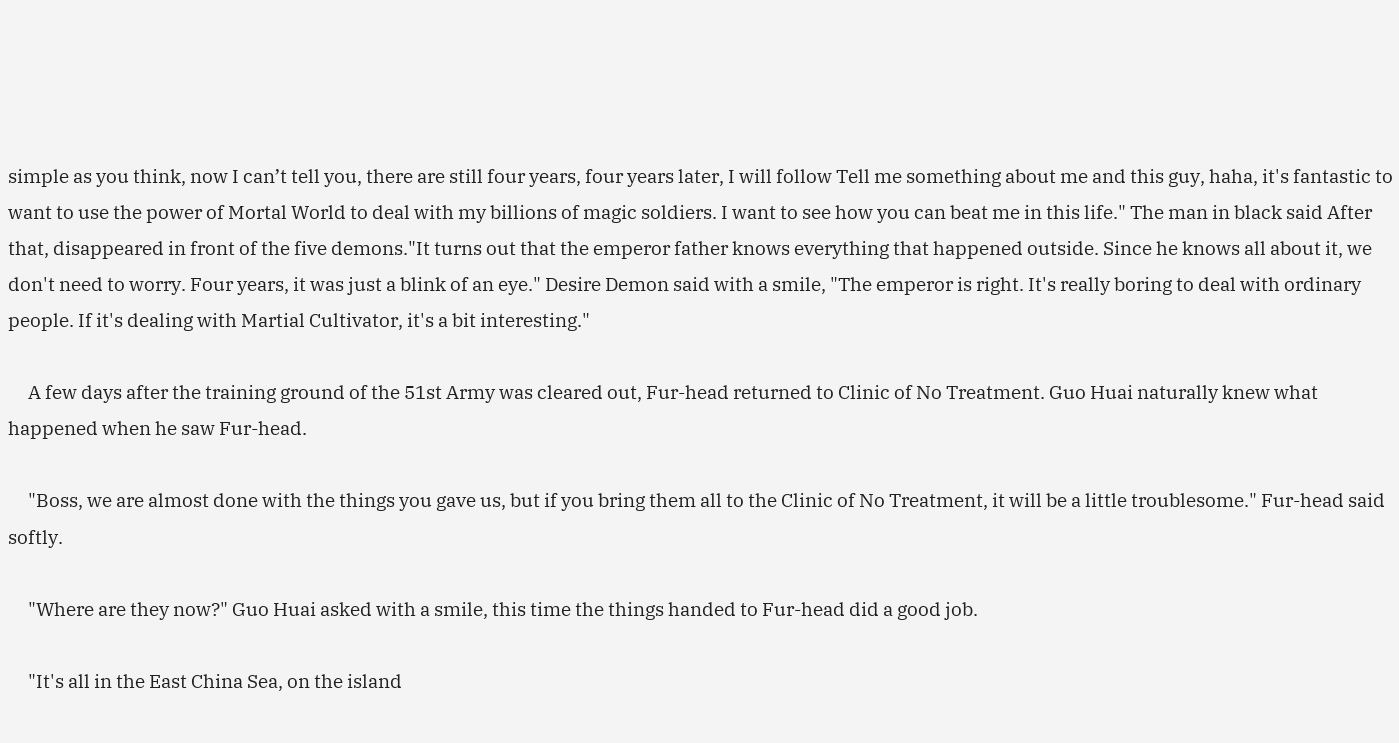simple as you think, now I can’t tell you, there are still four years, four years later, I will follow Tell me something about me and this guy, haha, it's fantastic to want to use the power of Mortal World to deal with my billions of magic soldiers. I want to see how you can beat me in this life." The man in black said After that, disappeared in front of the five demons."It turns out that the emperor father knows everything that happened outside. Since he knows all about it, we don't need to worry. Four years, it was just a blink of an eye." Desire Demon said with a smile, "The emperor is right. It's really boring to deal with ordinary people. If it's dealing with Martial Cultivator, it's a bit interesting."

     A few days after the training ground of the 51st Army was cleared out, Fur-head returned to Clinic of No Treatment. Guo Huai naturally knew what happened when he saw Fur-head.

     "Boss, we are almost done with the things you gave us, but if you bring them all to the Clinic of No Treatment, it will be a little troublesome." Fur-head said softly.

     "Where are they now?" Guo Huai asked with a smile, this time the things handed to Fur-head did a good job.

     "It's all in the East China Sea, on the island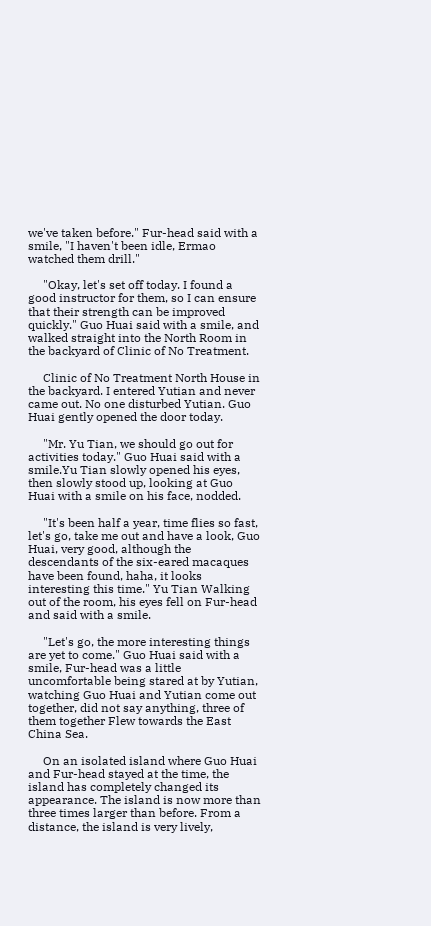we've taken before." Fur-head said with a smile, "I haven't been idle, Ermao watched them drill."

     "Okay, let's set off today. I found a good instructor for them, so I can ensure that their strength can be improved quickly." Guo Huai said with a smile, and walked straight into the North Room in the backyard of Clinic of No Treatment.

     Clinic of No Treatment North House in the backyard. I entered Yutian and never came out. No one disturbed Yutian. Guo Huai gently opened the door today.

     "Mr. Yu Tian, we should go out for activities today." Guo Huai said with a smile.Yu Tian slowly opened his eyes, then slowly stood up, looking at Guo Huai with a smile on his face, nodded.

     "It's been half a year, time flies so fast, let's go, take me out and have a look, Guo Huai, very good, although the descendants of the six-eared macaques have been found, haha, it looks interesting this time." Yu Tian Walking out of the room, his eyes fell on Fur-head and said with a smile.

     "Let's go, the more interesting things are yet to come." Guo Huai said with a smile, Fur-head was a little uncomfortable being stared at by Yutian, watching Guo Huai and Yutian come out together, did not say anything, three of them together Flew towards the East China Sea.

     On an isolated island where Guo Huai and Fur-head stayed at the time, the island has completely changed its appearance. The island is now more than three times larger than before. From a distance, the island is very lively,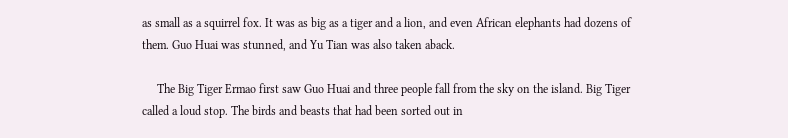as small as a squirrel fox. It was as big as a tiger and a lion, and even African elephants had dozens of them. Guo Huai was stunned, and Yu Tian was also taken aback.

     The Big Tiger Ermao first saw Guo Huai and three people fall from the sky on the island. Big Tiger called a loud stop. The birds and beasts that had been sorted out in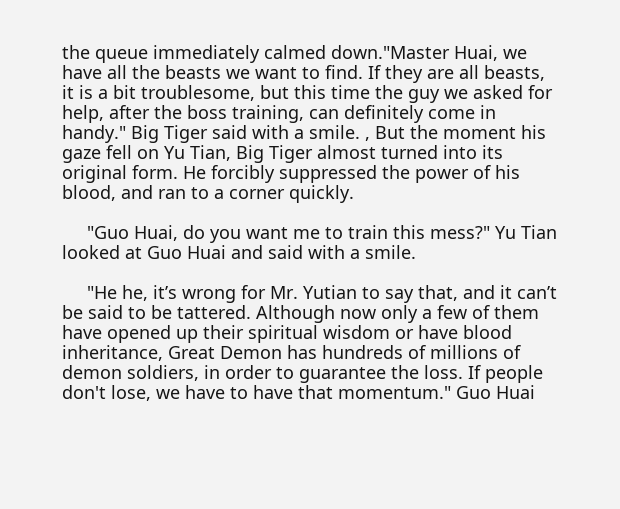the queue immediately calmed down."Master Huai, we have all the beasts we want to find. If they are all beasts, it is a bit troublesome, but this time the guy we asked for help, after the boss training, can definitely come in handy." Big Tiger said with a smile. , But the moment his gaze fell on Yu Tian, Big Tiger almost turned into its original form. He forcibly suppressed the power of his blood, and ran to a corner quickly.

     "Guo Huai, do you want me to train this mess?" Yu Tian looked at Guo Huai and said with a smile.

     "He he, it’s wrong for Mr. Yutian to say that, and it can’t be said to be tattered. Although now only a few of them have opened up their spiritual wisdom or have blood inheritance, Great Demon has hundreds of millions of demon soldiers, in order to guarantee the loss. If people don't lose, we have to have that momentum." Guo Huai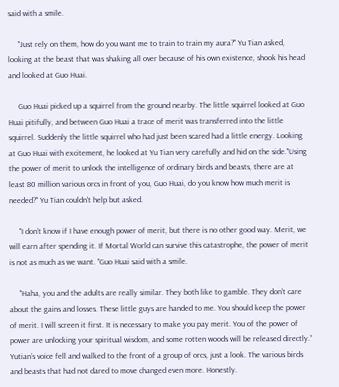said with a smile.

     "Just rely on them, how do you want me to train to train my aura?" Yu Tian asked, looking at the beast that was shaking all over because of his own existence, shook his head and looked at Guo Huai.

     Guo Huai picked up a squirrel from the ground nearby. The little squirrel looked at Guo Huai pitifully, and between Guo Huai a trace of merit was transferred into the little squirrel. Suddenly the little squirrel who had just been scared had a little energy. Looking at Guo Huai with excitement, he looked at Yu Tian very carefully and hid on the side."Using the power of merit to unlock the intelligence of ordinary birds and beasts, there are at least 80 million various orcs in front of you, Guo Huai, do you know how much merit is needed?" Yu Tian couldn't help but asked.

     "I don’t know if I have enough power of merit, but there is no other good way. Merit, we will earn after spending it. If Mortal World can survive this catastrophe, the power of merit is not as much as we want. "Guo Huai said with a smile.

     "Haha, you and the adults are really similar. They both like to gamble. They don't care about the gains and losses. These little guys are handed to me. You should keep the power of merit. I will screen it first. It is necessary to make you pay merit. You of the power of power are unlocking your spiritual wisdom, and some rotten woods will be released directly.” Yutian’s voice fell and walked to the front of a group of orcs, just a look. The various birds and beasts that had not dared to move changed even more. Honestly.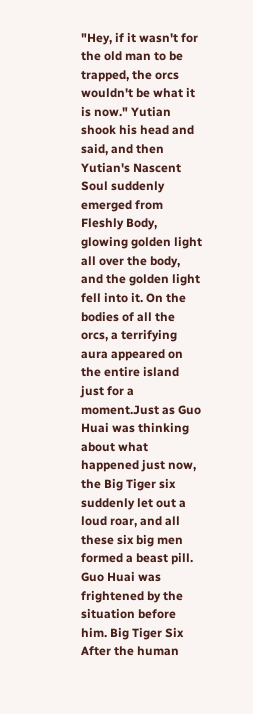"Hey, if it wasn't for the old man to be trapped, the orcs wouldn't be what it is now." Yutian shook his head and said, and then Yutian's Nascent Soul suddenly emerged from Fleshly Body, glowing golden light all over the body, and the golden light fell into it. On the bodies of all the orcs, a terrifying aura appeared on the entire island just for a moment.Just as Guo Huai was thinking about what happened just now, the Big Tiger six suddenly let out a loud roar, and all these six big men formed a beast pill. Guo Huai was frightened by the situation before him. Big Tiger Six After the human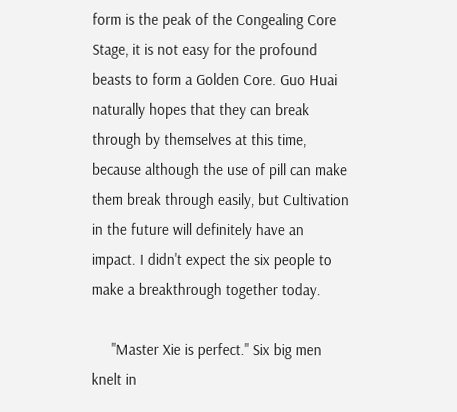form is the peak of the Congealing Core Stage, it is not easy for the profound beasts to form a Golden Core. Guo Huai naturally hopes that they can break through by themselves at this time, because although the use of pill can make them break through easily, but Cultivation in the future will definitely have an impact. I didn't expect the six people to make a breakthrough together today.

     "Master Xie is perfect." Six big men knelt in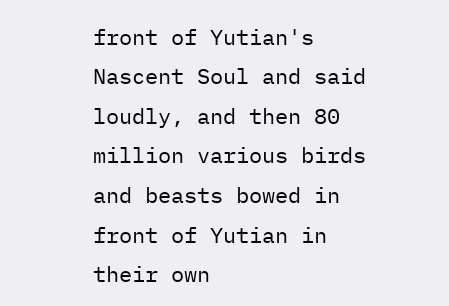front of Yutian's Nascent Soul and said loudly, and then 80 million various birds and beasts bowed in front of Yutian in their own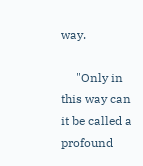way.

     "Only in this way can it be called a profound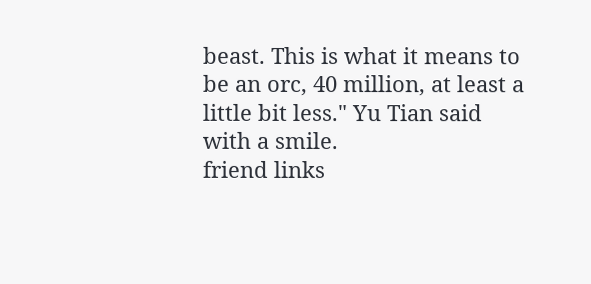beast. This is what it means to be an orc, 40 million, at least a little bit less." Yu Tian said with a smile.
friend links